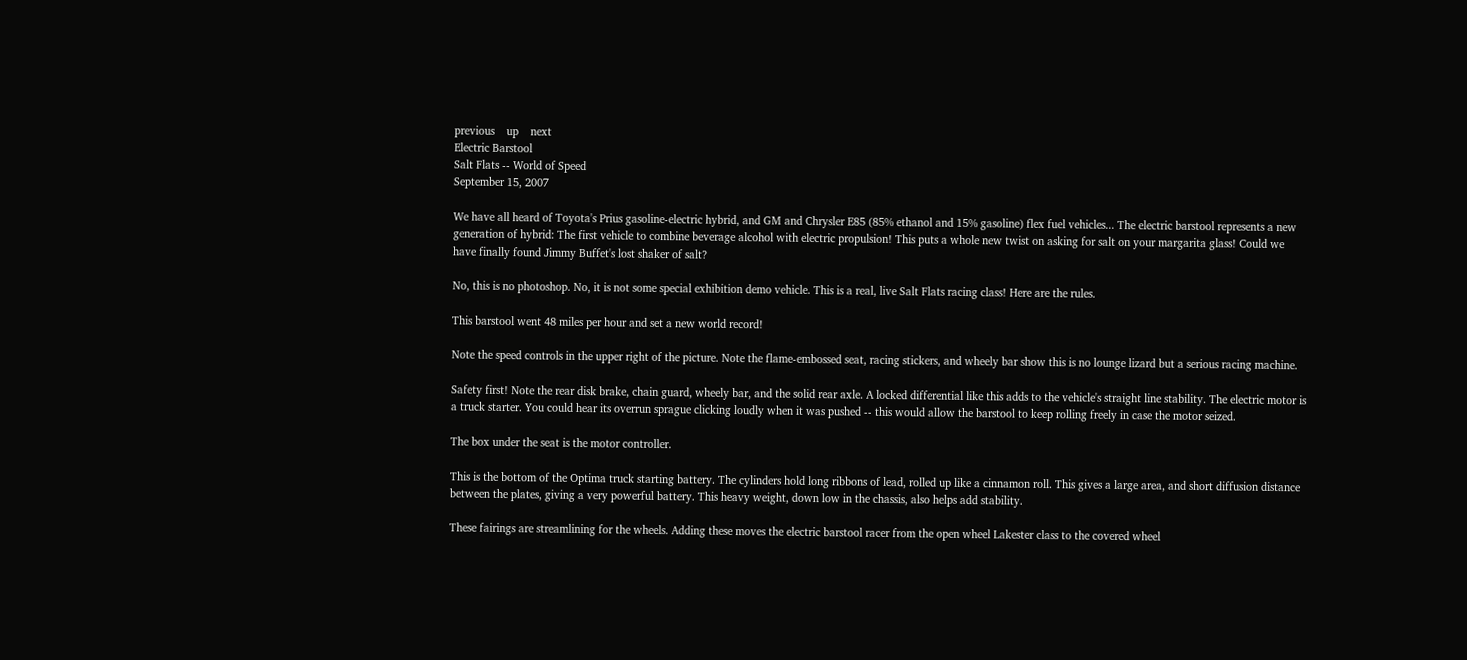previous    up    next
Electric Barstool
Salt Flats -- World of Speed
September 15, 2007

We have all heard of Toyota's Prius gasoline-electric hybrid, and GM and Chrysler E85 (85% ethanol and 15% gasoline) flex fuel vehicles... The electric barstool represents a new generation of hybrid: The first vehicle to combine beverage alcohol with electric propulsion! This puts a whole new twist on asking for salt on your margarita glass! Could we have finally found Jimmy Buffet's lost shaker of salt?

No, this is no photoshop. No, it is not some special exhibition demo vehicle. This is a real, live Salt Flats racing class! Here are the rules.

This barstool went 48 miles per hour and set a new world record!

Note the speed controls in the upper right of the picture. Note the flame-embossed seat, racing stickers, and wheely bar show this is no lounge lizard but a serious racing machine.

Safety first! Note the rear disk brake, chain guard, wheely bar, and the solid rear axle. A locked differential like this adds to the vehicle's straight line stability. The electric motor is a truck starter. You could hear its overrun sprague clicking loudly when it was pushed -- this would allow the barstool to keep rolling freely in case the motor seized.

The box under the seat is the motor controller.

This is the bottom of the Optima truck starting battery. The cylinders hold long ribbons of lead, rolled up like a cinnamon roll. This gives a large area, and short diffusion distance between the plates, giving a very powerful battery. This heavy weight, down low in the chassis, also helps add stability.

These fairings are streamlining for the wheels. Adding these moves the electric barstool racer from the open wheel Lakester class to the covered wheel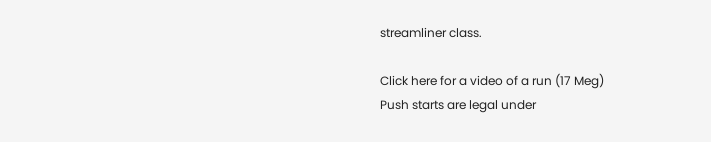streamliner class.

Click here for a video of a run (17 Meg)
Push starts are legal under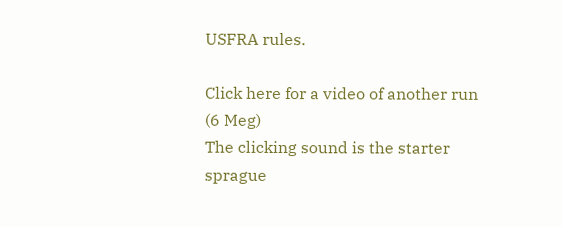USFRA rules.

Click here for a video of another run (6 Meg)
The clicking sound is the starter sprague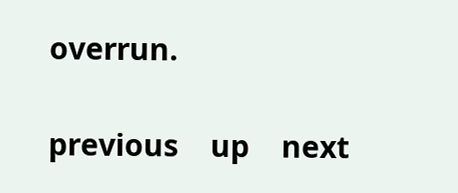overrun.

previous    up    next